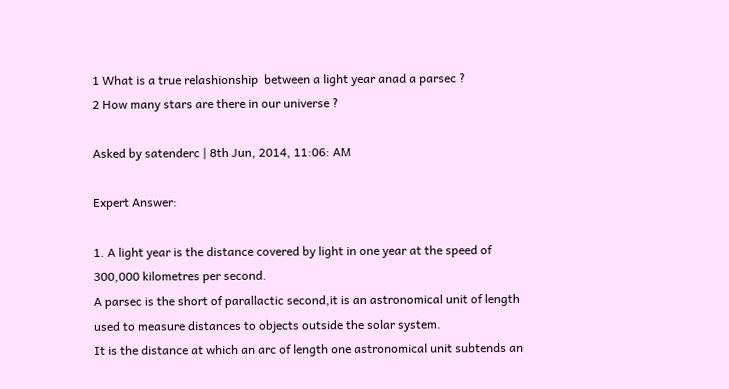1 What is a true relashionship  between a light year anad a parsec ?
2 How many stars are there in our universe ?

Asked by satenderc | 8th Jun, 2014, 11:06: AM

Expert Answer:

1. A light year is the distance covered by light in one year at the speed of 300,000 kilometres per second.
A parsec is the short of parallactic second,it is an astronomical unit of length used to measure distances to objects outside the solar system.
It is the distance at which an arc of length one astronomical unit subtends an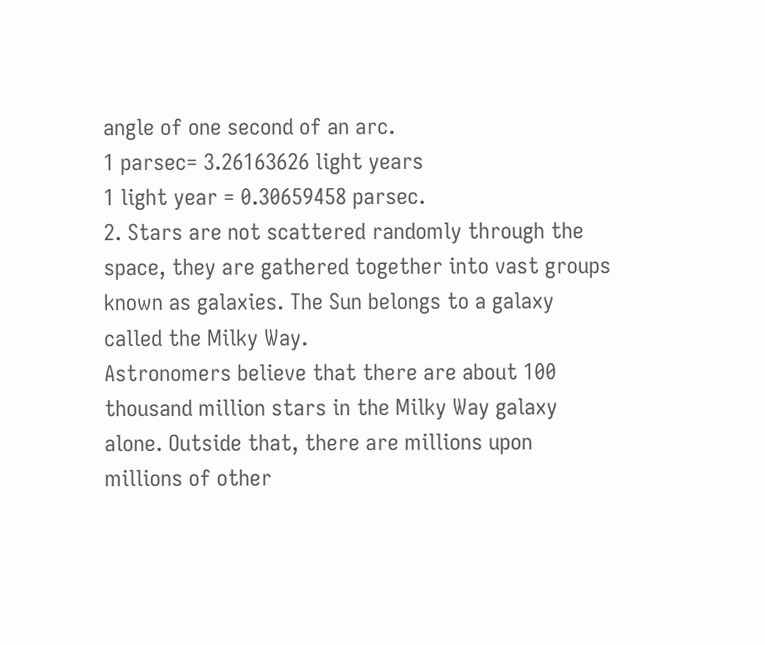angle of one second of an arc.
1 parsec= 3.26163626 light years
1 light year = 0.30659458 parsec.
2. Stars are not scattered randomly through the space, they are gathered together into vast groups known as galaxies. The Sun belongs to a galaxy called the Milky Way.
Astronomers believe that there are about 100 thousand million stars in the Milky Way galaxy alone. Outside that, there are millions upon millions of other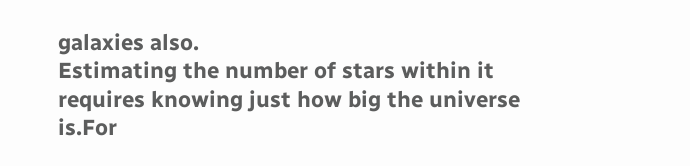galaxies also.
Estimating the number of stars within it requires knowing just how big the universe is.For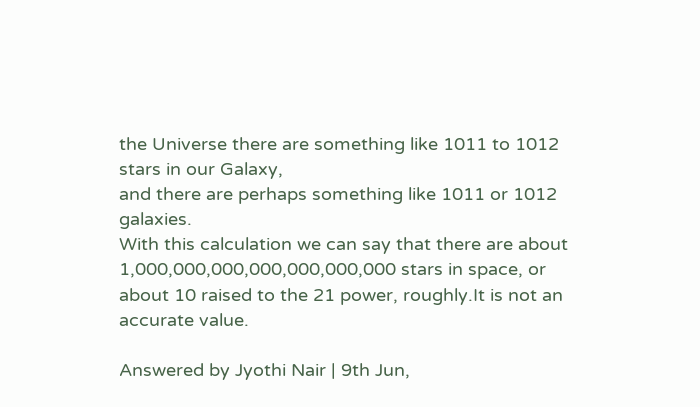the Universe there are something like 1011 to 1012 stars in our Galaxy,
and there are perhaps something like 1011 or 1012 galaxies.
With this calculation we can say that there are about 1,000,000,000,000,000,000,000 stars in space, or about 10 raised to the 21 power, roughly.It is not an accurate value.

Answered by Jyothi Nair | 9th Jun,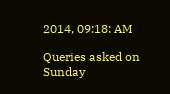2014, 09:18: AM

Queries asked on Sunday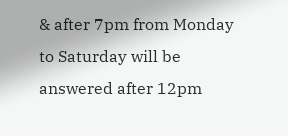& after 7pm from Monday to Saturday will be answered after 12pm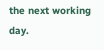the next working day.